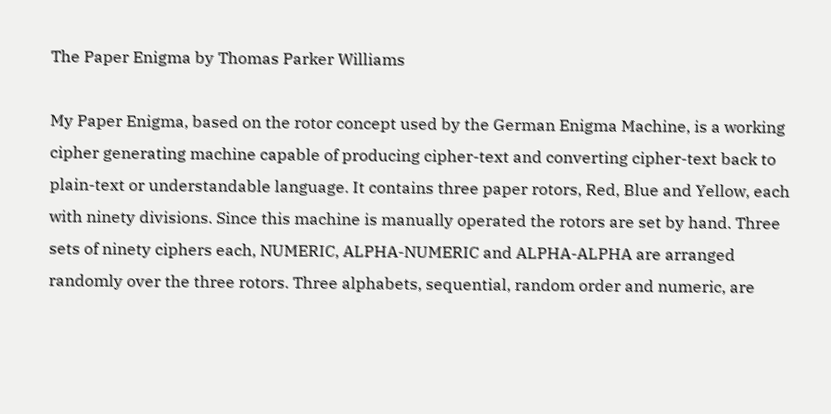The Paper Enigma by Thomas Parker Williams

My Paper Enigma, based on the rotor concept used by the German Enigma Machine, is a working cipher generating machine capable of producing cipher-text and converting cipher-text back to plain-text or understandable language. It contains three paper rotors, Red, Blue and Yellow, each with ninety divisions. Since this machine is manually operated the rotors are set by hand. Three sets of ninety ciphers each, NUMERIC, ALPHA-NUMERIC and ALPHA-ALPHA are arranged randomly over the three rotors. Three alphabets, sequential, random order and numeric, are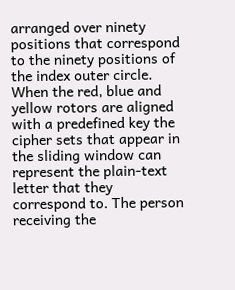arranged over ninety positions that correspond to the ninety positions of the index outer circle. When the red, blue and yellow rotors are aligned with a predefined key the cipher sets that appear in the sliding window can represent the plain-text letter that they correspond to. The person receiving the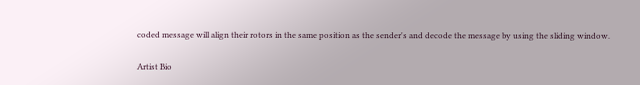coded message will align their rotors in the same position as the sender's and decode the message by using the sliding window.

Artist Bio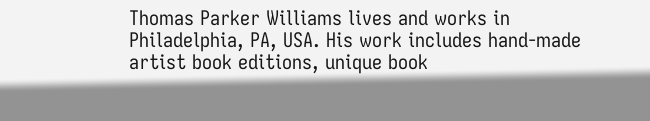Thomas Parker Williams lives and works in Philadelphia, PA, USA. His work includes hand-made artist book editions, unique book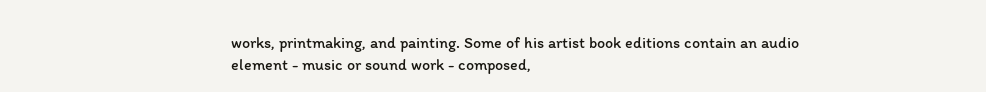works, printmaking, and painting. Some of his artist book editions contain an audio element - music or sound work - composed,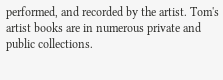performed, and recorded by the artist. Tom's artist books are in numerous private and public collections.